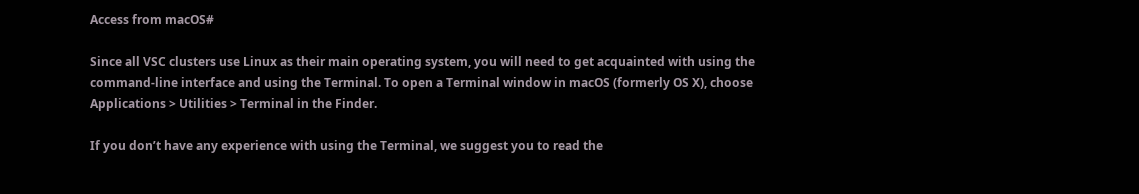Access from macOS#

Since all VSC clusters use Linux as their main operating system, you will need to get acquainted with using the command-line interface and using the Terminal. To open a Terminal window in macOS (formerly OS X), choose Applications > Utilities > Terminal in the Finder.

If you don’t have any experience with using the Terminal, we suggest you to read the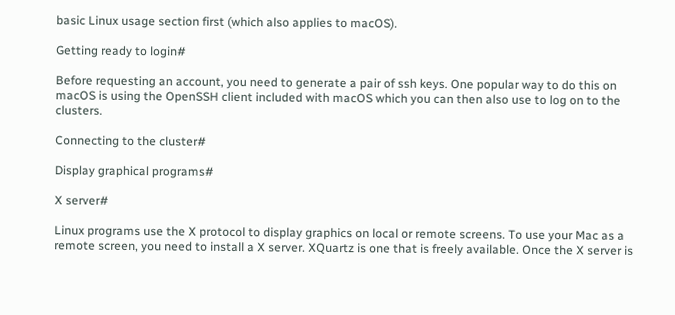basic Linux usage section first (which also applies to macOS).

Getting ready to login#

Before requesting an account, you need to generate a pair of ssh keys. One popular way to do this on macOS is using the OpenSSH client included with macOS which you can then also use to log on to the clusters.

Connecting to the cluster#

Display graphical programs#

X server#

Linux programs use the X protocol to display graphics on local or remote screens. To use your Mac as a remote screen, you need to install a X server. XQuartz is one that is freely available. Once the X server is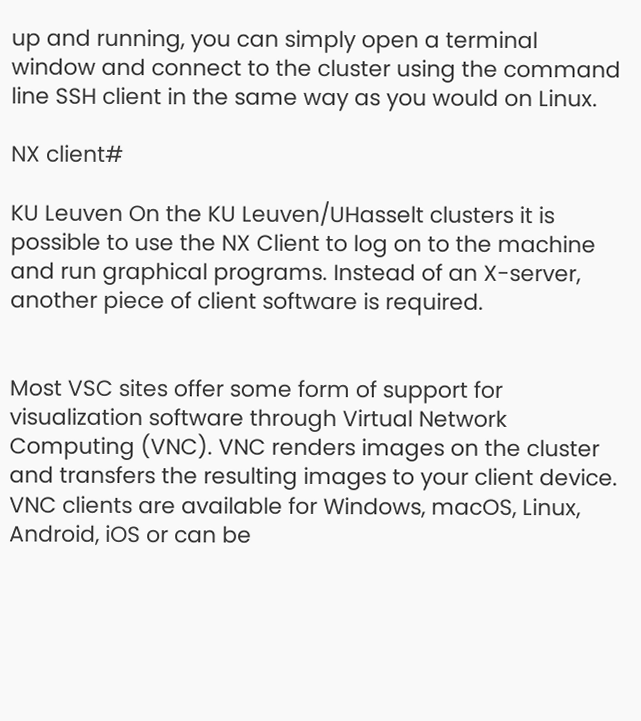up and running, you can simply open a terminal window and connect to the cluster using the command line SSH client in the same way as you would on Linux.

NX client#

KU Leuven On the KU Leuven/UHasselt clusters it is possible to use the NX Client to log on to the machine and run graphical programs. Instead of an X-server, another piece of client software is required.


Most VSC sites offer some form of support for visualization software through Virtual Network Computing (VNC). VNC renders images on the cluster and transfers the resulting images to your client device. VNC clients are available for Windows, macOS, Linux, Android, iOS or can be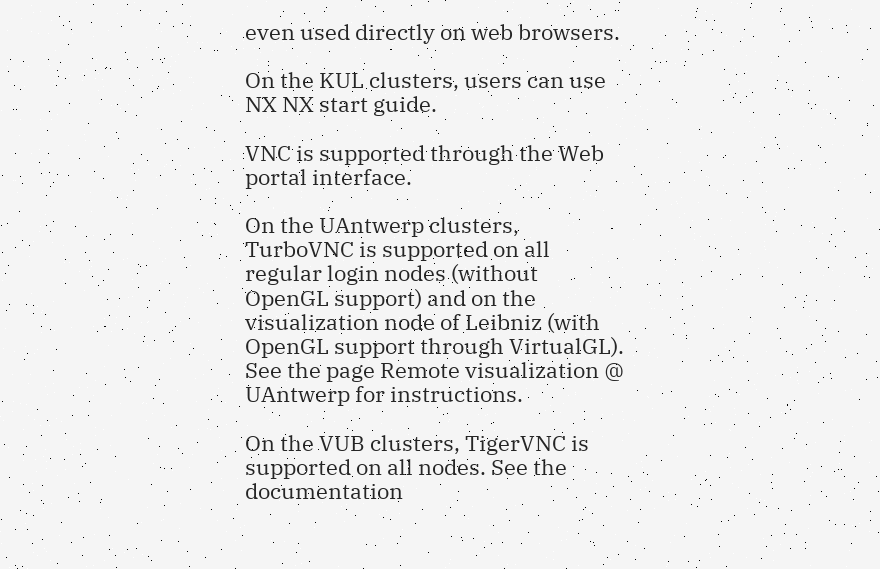even used directly on web browsers.

On the KUL clusters, users can use NX NX start guide.

VNC is supported through the Web portal interface.

On the UAntwerp clusters, TurboVNC is supported on all regular login nodes (without OpenGL support) and on the visualization node of Leibniz (with OpenGL support through VirtualGL). See the page Remote visualization @ UAntwerp for instructions.

On the VUB clusters, TigerVNC is supported on all nodes. See the documentation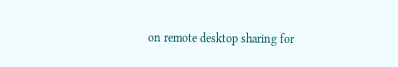on remote desktop sharing for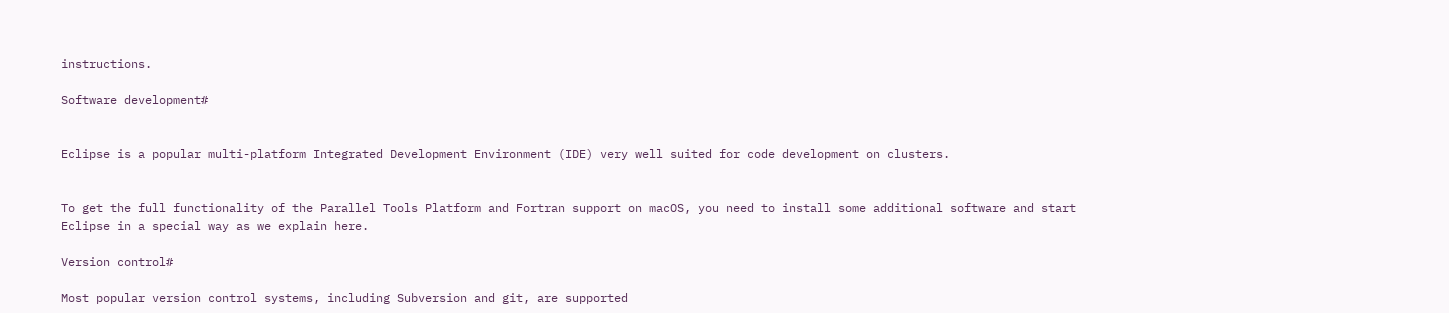instructions.

Software development#


Eclipse is a popular multi-platform Integrated Development Environment (IDE) very well suited for code development on clusters.


To get the full functionality of the Parallel Tools Platform and Fortran support on macOS, you need to install some additional software and start Eclipse in a special way as we explain here.

Version control#

Most popular version control systems, including Subversion and git, are supported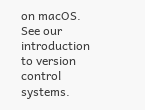on macOS. See our introduction to version control systems.